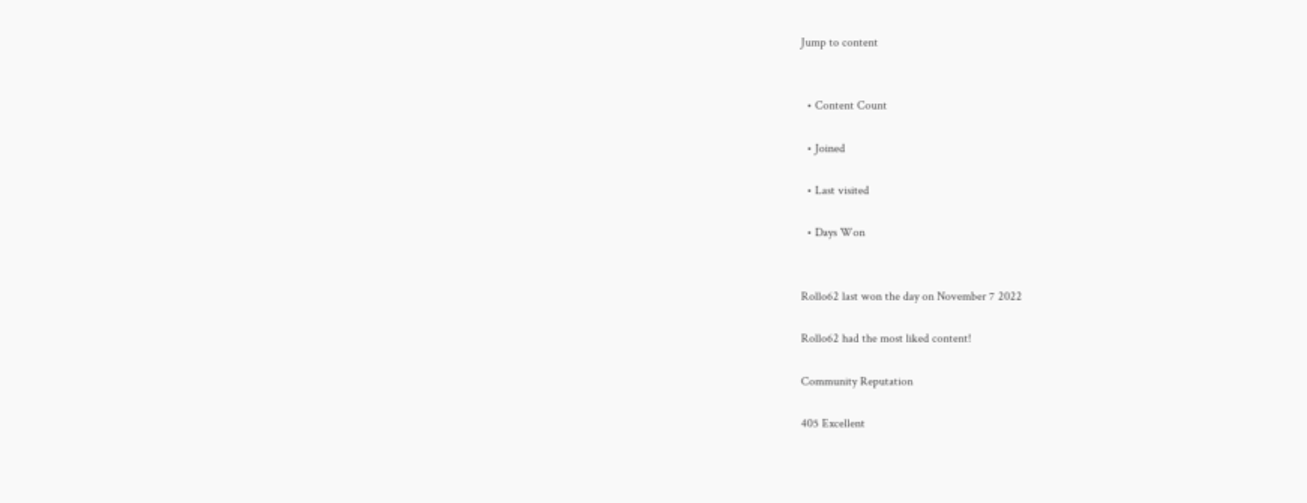Jump to content


  • Content Count

  • Joined

  • Last visited

  • Days Won


Rollo62 last won the day on November 7 2022

Rollo62 had the most liked content!

Community Reputation

405 Excellent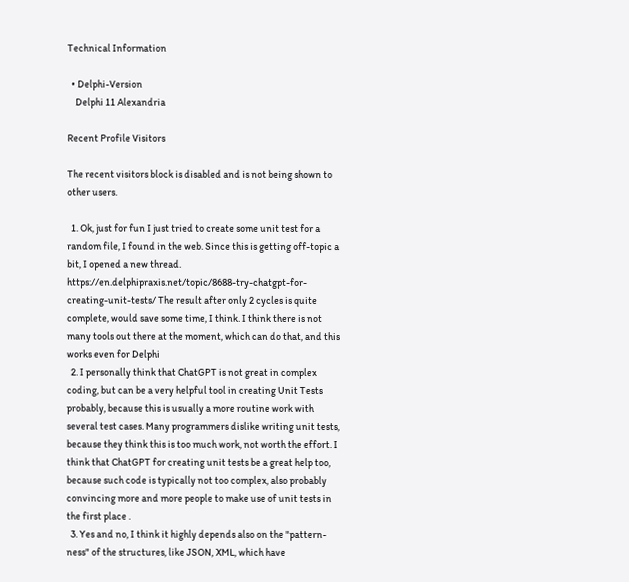Technical Information

  • Delphi-Version
    Delphi 11 Alexandria

Recent Profile Visitors

The recent visitors block is disabled and is not being shown to other users.

  1. Ok, just for fun I just tried to create some unit test for a random file, I found in the web. Since this is getting off-topic a bit, I opened a new thread. https://en.delphipraxis.net/topic/8688-try-chatgpt-for-creating-unit-tests/ The result after only 2 cycles is quite complete, would save some time, I think. I think there is not many tools out there at the moment, which can do that, and this works even for Delphi
  2. I personally think that ChatGPT is not great in complex coding, but can be a very helpful tool in creating Unit Tests probably, because this is usually a more routine work with several test cases. Many programmers dislike writing unit tests, because they think this is too much work, not worth the effort. I think that ChatGPT for creating unit tests be a great help too, because such code is typically not too complex, also probably convincing more and more people to make use of unit tests in the first place .
  3. Yes and no, I think it highly depends also on the "pattern-ness" of the structures, like JSON, XML, which have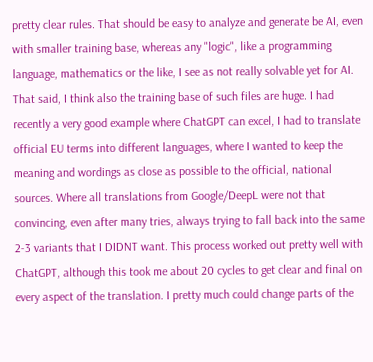pretty clear rules. That should be easy to analyze and generate be AI, even with smaller training base, whereas any "logic", like a programming language, mathematics or the like, I see as not really solvable yet for AI. That said, I think also the training base of such files are huge. I had recently a very good example where ChatGPT can excel, I had to translate official EU terms into different languages, where I wanted to keep the meaning and wordings as close as possible to the official, national sources. Where all translations from Google/DeepL were not that convincing, even after many tries, always trying to fall back into the same 2-3 variants that I DIDNT want. This process worked out pretty well with ChatGPT, although this took me about 20 cycles to get clear and final on every aspect of the translation. I pretty much could change parts of the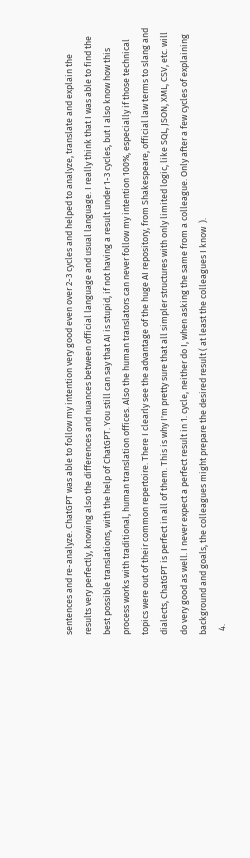sentences and re-analyze. ChatGPT was able to follow my intention very good even over 2-3 cycles and helped to analyze, translate and explain the results very perfectly, knowing also the differences and nuances between official language and usual language. I really think that I was able to find the best possible translations, with the help of ChatGPT. You still can say that AI is stupid, if not having a result under 1-3 cycles, but I also know how this process works with traditional, human translation offices. Also the human translators can never follow my intention 100%, especially if those technical topics were out of their common repertoire. There I clearly see the advantage of the huge AI repository, from Shakespeare, official law terms to slang and dialects, ChatGPT is perfect in all of them. This is why I'm pretty sure that all simpler structures with only limited logic, like SQL, JSON, XML, CSV, etc. will do very good as well. I never expect a perfect result in 1. cycle, neither do I, when asking the same from a colleague. Only after a few cycles of explaining background and goals, the colleagues might prepare the desired result ( at least the colleagues I know  ).
  4.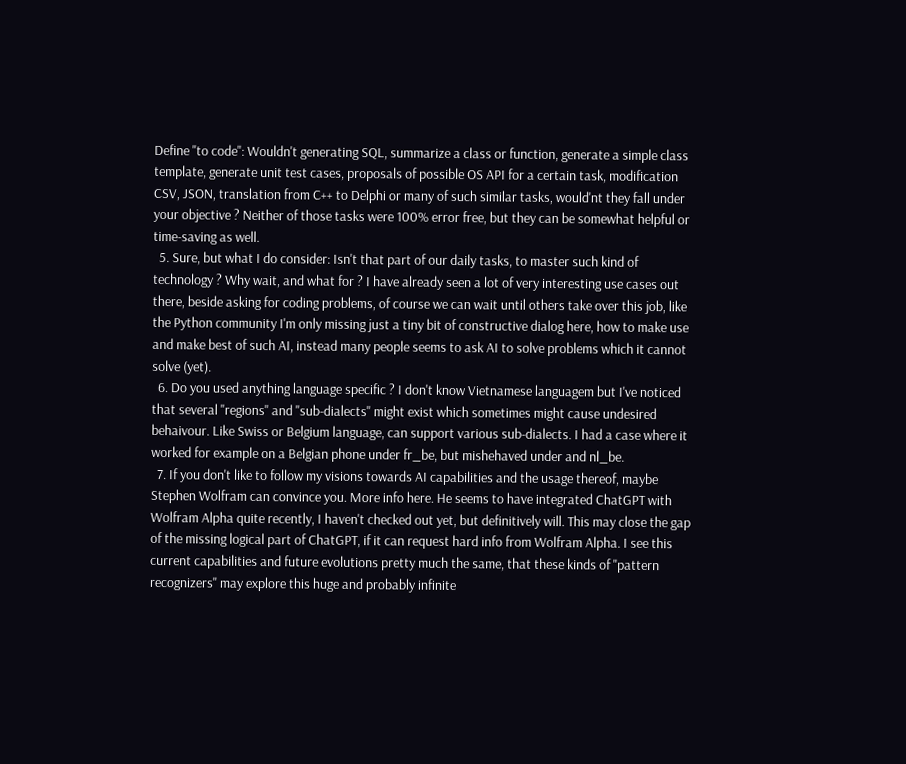Define "to code": Wouldn't generating SQL, summarize a class or function, generate a simple class template, generate unit test cases, proposals of possible OS API for a certain task, modification CSV, JSON, translation from C++ to Delphi or many of such similar tasks, would'nt they fall under your objective ? Neither of those tasks were 100% error free, but they can be somewhat helpful or time-saving as well.
  5. Sure, but what I do consider: Isn't that part of our daily tasks, to master such kind of technology ? Why wait, and what for ? I have already seen a lot of very interesting use cases out there, beside asking for coding problems, of course we can wait until others take over this job, like the Python community I'm only missing just a tiny bit of constructive dialog here, how to make use and make best of such AI, instead many people seems to ask AI to solve problems which it cannot solve (yet).
  6. Do you used anything language specific ? I don't know Vietnamese languagem but I've noticed that several "regions" and "sub-dialects" might exist which sometimes might cause undesired behaivour. Like Swiss or Belgium language, can support various sub-dialects. I had a case where it worked for example on a Belgian phone under fr_be, but mishehaved under and nl_be.
  7. If you don't like to follow my visions towards AI capabilities and the usage thereof, maybe Stephen Wolfram can convince you. More info here. He seems to have integrated ChatGPT with Wolfram Alpha quite recently, I haven't checked out yet, but definitively will. This may close the gap of the missing logical part of ChatGPT, if it can request hard info from Wolfram Alpha. I see this current capabilities and future evolutions pretty much the same, that these kinds of "pattern recognizers" may explore this huge and probably infinite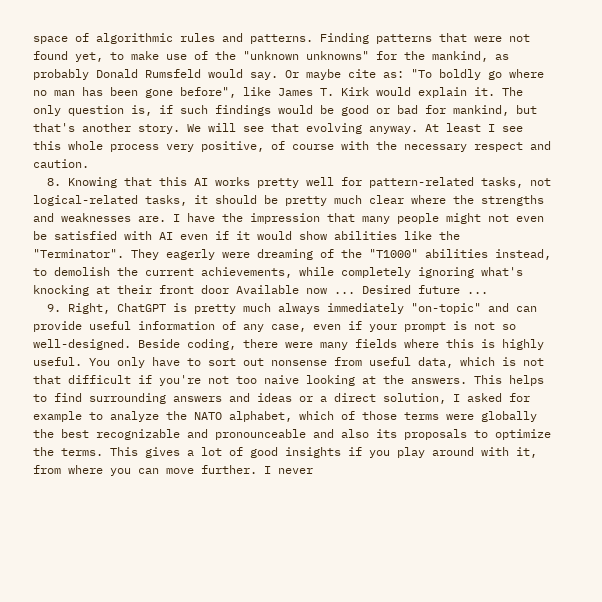space of algorithmic rules and patterns. Finding patterns that were not found yet, to make use of the "unknown unknowns" for the mankind, as probably Donald Rumsfeld would say. Or maybe cite as: "To boldly go where no man has been gone before", like James T. Kirk would explain it. The only question is, if such findings would be good or bad for mankind, but that's another story. We will see that evolving anyway. At least I see this whole process very positive, of course with the necessary respect and caution.
  8. Knowing that this AI works pretty well for pattern-related tasks, not logical-related tasks, it should be pretty much clear where the strengths and weaknesses are. I have the impression that many people might not even be satisfied with AI even if it would show abilities like the "Terminator". They eagerly were dreaming of the "T1000" abilities instead, to demolish the current achievements, while completely ignoring what's knocking at their front door Available now ... Desired future ...
  9. Right, ChatGPT is pretty much always immediately "on-topic" and can provide useful information of any case, even if your prompt is not so well-designed. Beside coding, there were many fields where this is highly useful. You only have to sort out nonsense from useful data, which is not that difficult if you're not too naive looking at the answers. This helps to find surrounding answers and ideas or a direct solution, I asked for example to analyze the NATO alphabet, which of those terms were globally the best recognizable and pronounceable and also its proposals to optimize the terms. This gives a lot of good insights if you play around with it, from where you can move further. I never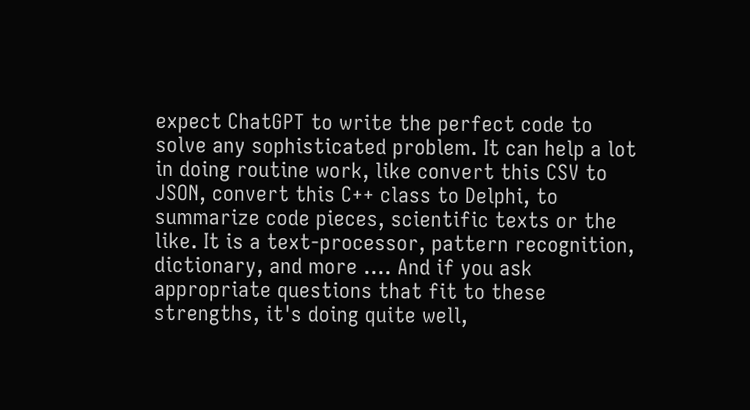expect ChatGPT to write the perfect code to solve any sophisticated problem. It can help a lot in doing routine work, like convert this CSV to JSON, convert this C++ class to Delphi, to summarize code pieces, scientific texts or the like. It is a text-processor, pattern recognition, dictionary, and more …. And if you ask appropriate questions that fit to these strengths, it's doing quite well,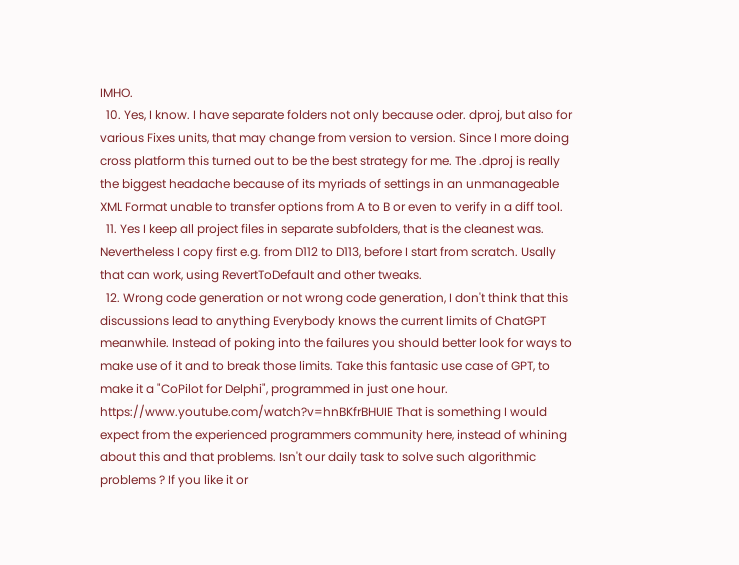IMHO.
  10. Yes, I know. I have separate folders not only because oder. dproj, but also for various Fixes units, that may change from version to version. Since I more doing cross platform this turned out to be the best strategy for me. The .dproj is really the biggest headache because of its myriads of settings in an unmanageable XML Format unable to transfer options from A to B or even to verify in a diff tool.
  11. Yes I keep all project files in separate subfolders, that is the cleanest was. Nevertheless I copy first e.g. from D112 to D113, before I start from scratch. Usally that can work, using RevertToDefault and other tweaks.
  12. Wrong code generation or not wrong code generation, I don't think that this discussions lead to anything Everybody knows the current limits of ChatGPT meanwhile. Instead of poking into the failures you should better look for ways to make use of it and to break those limits. Take this fantasic use case of GPT, to make it a "CoPilot for Delphi", programmed in just one hour. https://www.youtube.com/watch?v=hnBKfrBHUIE That is something I would expect from the experienced programmers community here, instead of whining about this and that problems. Isn't our daily task to solve such algorithmic problems ? If you like it or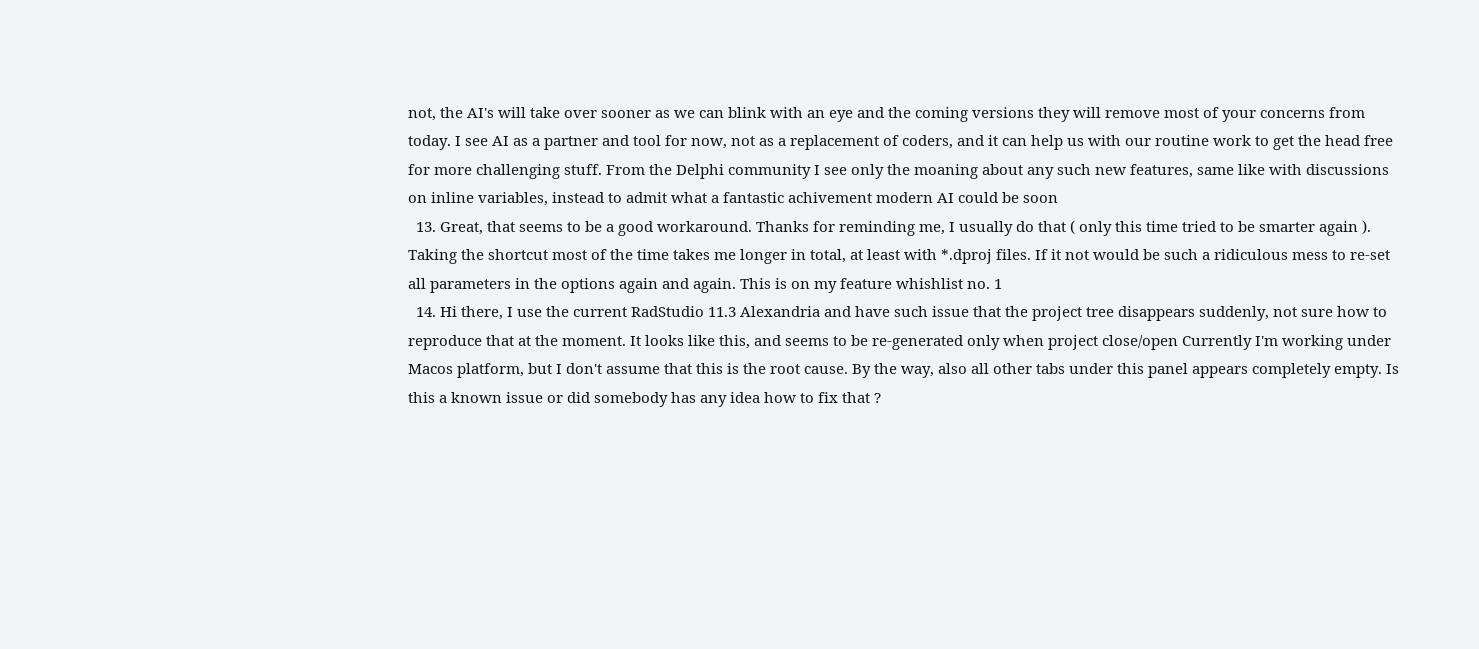not, the AI's will take over sooner as we can blink with an eye and the coming versions they will remove most of your concerns from today. I see AI as a partner and tool for now, not as a replacement of coders, and it can help us with our routine work to get the head free for more challenging stuff. From the Delphi community I see only the moaning about any such new features, same like with discussions on inline variables, instead to admit what a fantastic achivement modern AI could be soon
  13. Great, that seems to be a good workaround. Thanks for reminding me, I usually do that ( only this time tried to be smarter again ). Taking the shortcut most of the time takes me longer in total, at least with *.dproj files. If it not would be such a ridiculous mess to re-set all parameters in the options again and again. This is on my feature whishlist no. 1
  14. Hi there, I use the current RadStudio 11.3 Alexandria and have such issue that the project tree disappears suddenly, not sure how to reproduce that at the moment. It looks like this, and seems to be re-generated only when project close/open Currently I'm working under Macos platform, but I don't assume that this is the root cause. By the way, also all other tabs under this panel appears completely empty. Is this a known issue or did somebody has any idea how to fix that ?